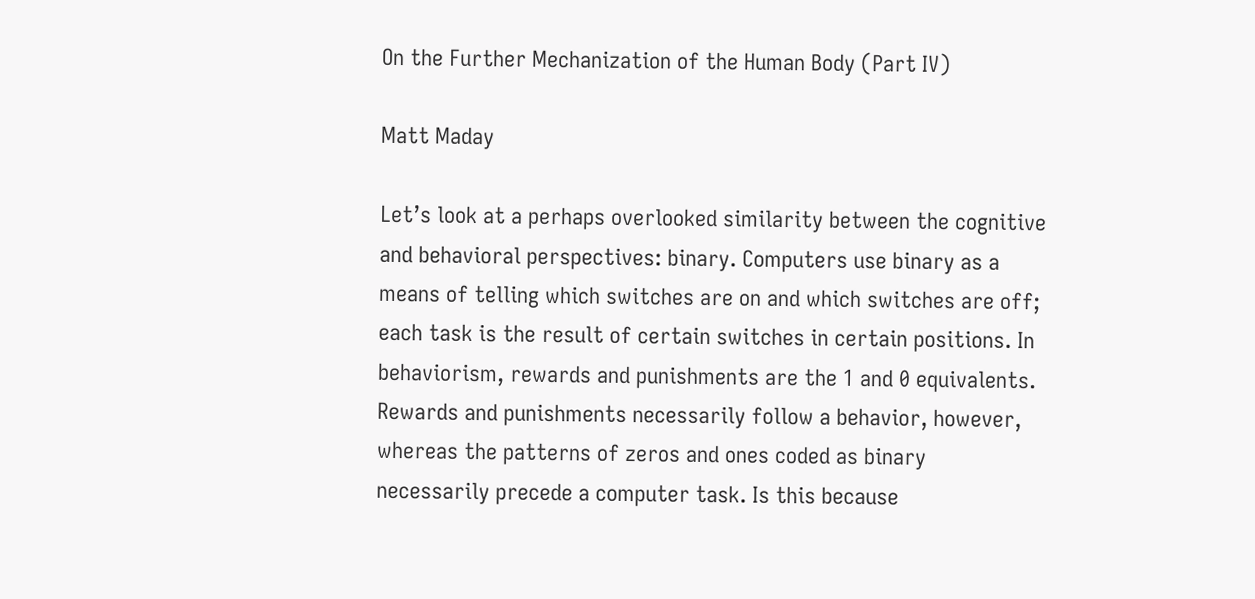On the Further Mechanization of the Human Body (Part IV)

Matt Maday

Let’s look at a perhaps overlooked similarity between the cognitive and behavioral perspectives: binary. Computers use binary as a means of telling which switches are on and which switches are off; each task is the result of certain switches in certain positions. In behaviorism, rewards and punishments are the 1 and 0 equivalents. Rewards and punishments necessarily follow a behavior, however, whereas the patterns of zeros and ones coded as binary necessarily precede a computer task. Is this because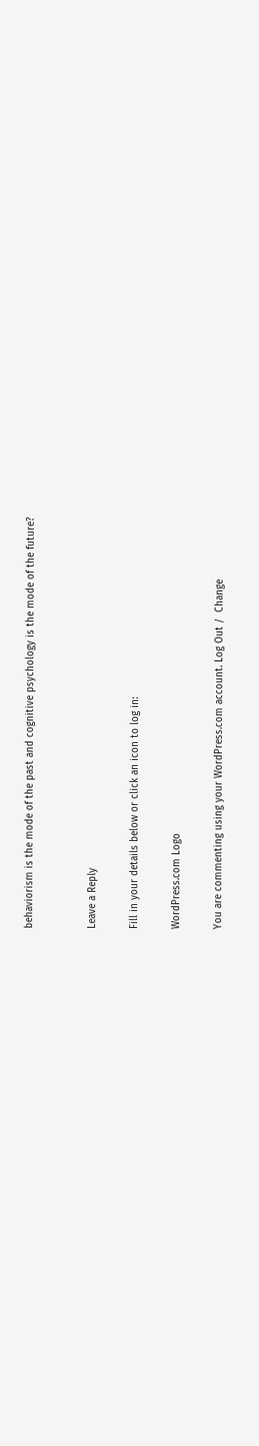behaviorism is the mode of the past and cognitive psychology is the mode of the future?


Leave a Reply

Fill in your details below or click an icon to log in:

WordPress.com Logo

You are commenting using your WordPress.com account. Log Out /  Change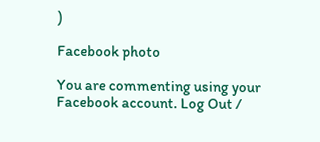)

Facebook photo

You are commenting using your Facebook account. Log Out /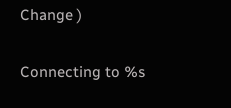Change )

Connecting to %s